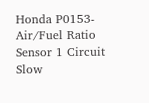Honda P0153-Air/Fuel Ratio Sensor 1 Circuit Slow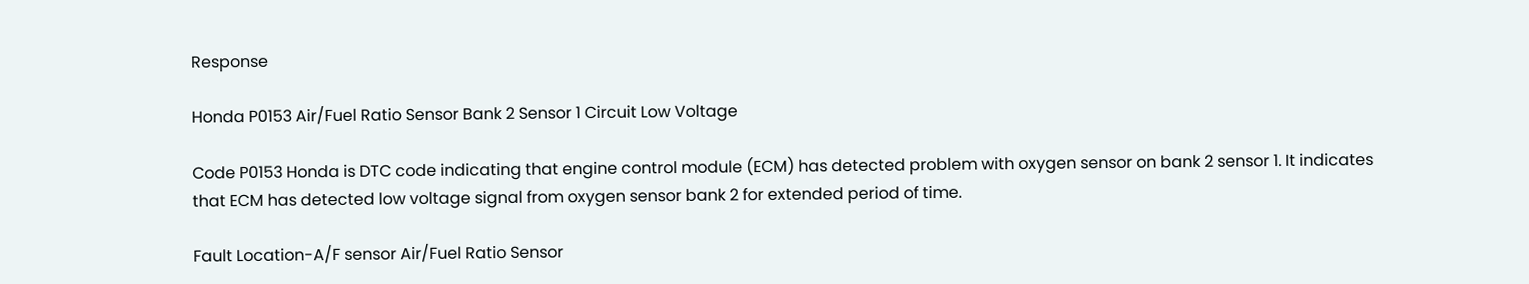Response

Honda P0153 Air/Fuel Ratio Sensor Bank 2 Sensor 1 Circuit Low Voltage

Code P0153 Honda is DTC code indicating that engine control module (ECM) has detected problem with oxygen sensor on bank 2 sensor 1. It indicates that ECM has detected low voltage signal from oxygen sensor bank 2 for extended period of time.

Fault Location-A/F sensor Air/Fuel Ratio Sensor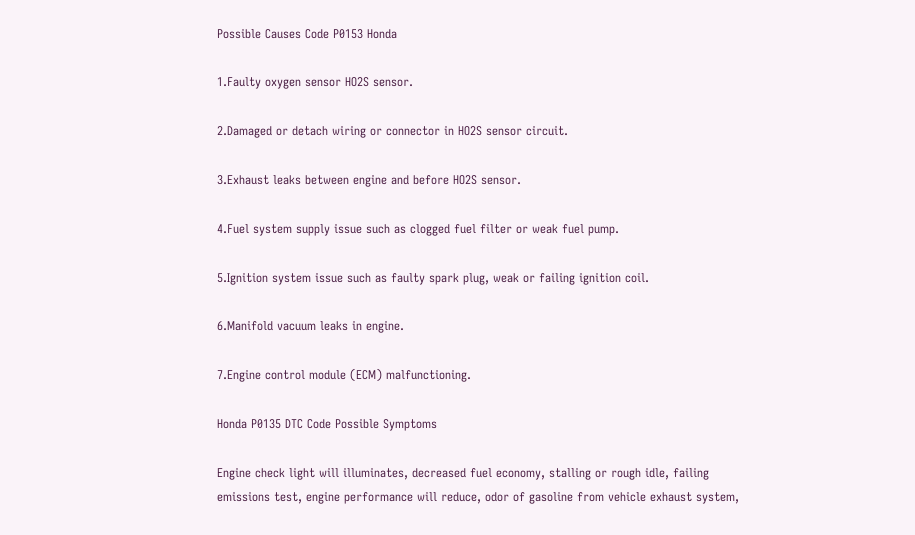Possible Causes Code P0153 Honda

1.Faulty oxygen sensor HO2S sensor.

2.Damaged or detach wiring or connector in HO2S sensor circuit.

3.Exhaust leaks between engine and before HO2S sensor.

4.Fuel system supply issue such as clogged fuel filter or weak fuel pump.

5.Ignition system issue such as faulty spark plug, weak or failing ignition coil.

6.Manifold vacuum leaks in engine.

7.Engine control module (ECM) malfunctioning.

Honda P0135 DTC Code Possible Symptoms

Engine check light will illuminates, decreased fuel economy, stalling or rough idle, failing emissions test, engine performance will reduce, odor of gasoline from vehicle exhaust system,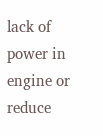lack of power in engine or reduce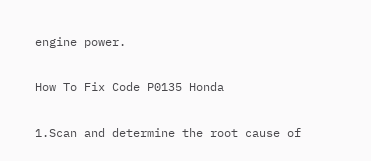engine power.

How To Fix Code P0135 Honda

1.Scan and determine the root cause of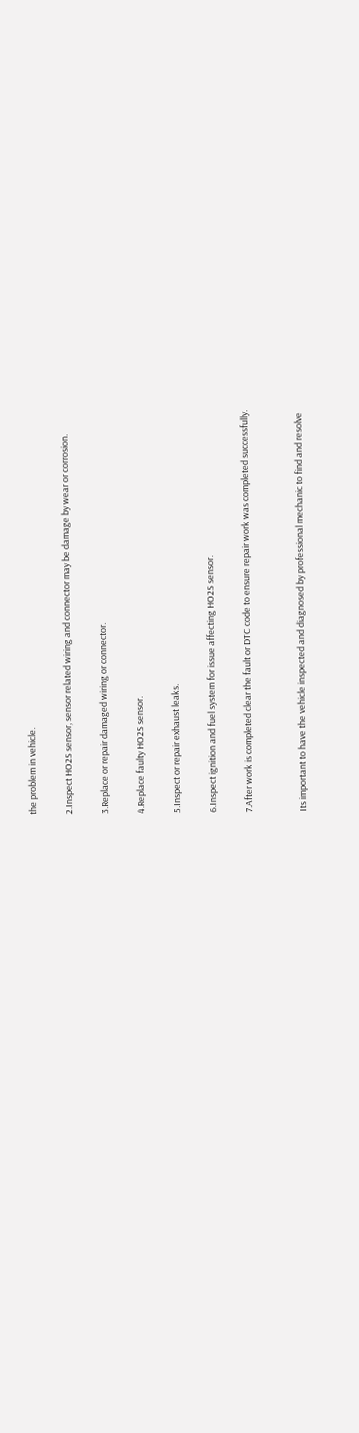the problem in vehicle.

2.Inspect HO2S sensor, sensor related wiring and connector may be damage by wear or corrosion.

3.Replace or repair damaged wiring or connector.

4.Replace faulty HO2S sensor.

5.Inspect or repair exhaust leaks.

6.Inspect ignition and fuel system for issue affecting HO2S sensor.

7.After work is completed clear the fault or DTC code to ensure repair work was completed successfully.


Its important to have the vehicle inspected and diagnosed by professional mechanic to find and resolve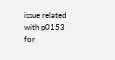issue related with p0153 for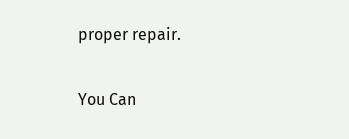proper repair.

You Can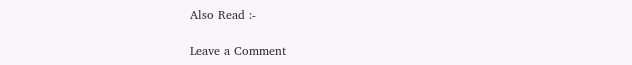Also Read :-

Leave a Comment